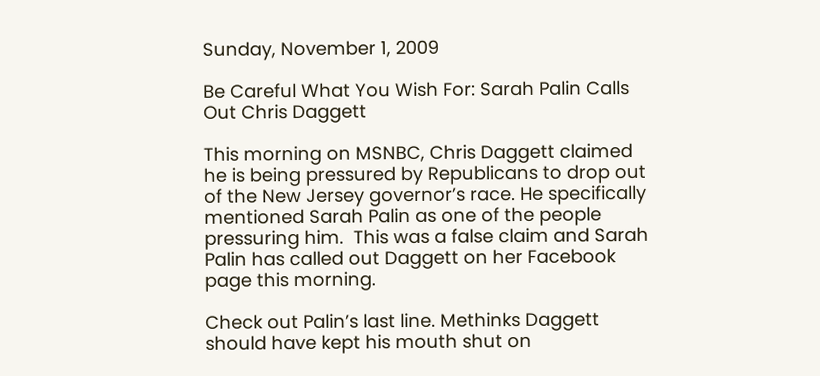Sunday, November 1, 2009

Be Careful What You Wish For: Sarah Palin Calls Out Chris Daggett

This morning on MSNBC, Chris Daggett claimed he is being pressured by Republicans to drop out of the New Jersey governor’s race. He specifically mentioned Sarah Palin as one of the people pressuring him.  This was a false claim and Sarah Palin has called out Daggett on her Facebook page this morning.

Check out Palin’s last line. Methinks Daggett should have kept his mouth shut on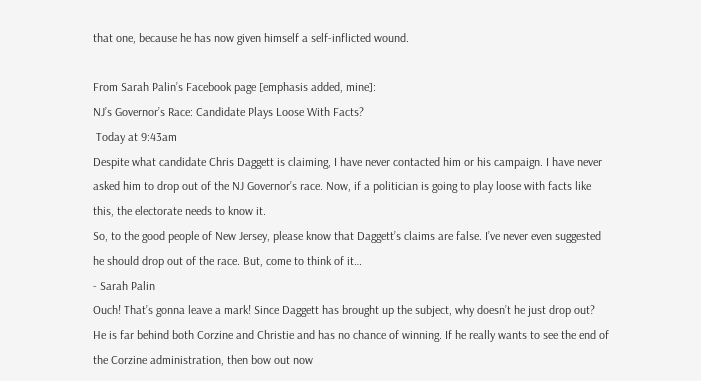that one, because he has now given himself a self-inflicted wound.

From Sarah Palin’s Facebook page [emphasis added, mine]:
NJ’s Governor’s Race: Candidate Plays Loose With Facts?
 Today at 9:43am
Despite what candidate Chris Daggett is claiming, I have never contacted him or his campaign. I have never asked him to drop out of the NJ Governor’s race. Now, if a politician is going to play loose with facts like this, the electorate needs to know it.
So, to the good people of New Jersey, please know that Daggett’s claims are false. I’ve never even suggested he should drop out of the race. But, come to think of it…
- Sarah Palin
Ouch! That’s gonna leave a mark! Since Daggett has brought up the subject, why doesn’t he just drop out?  He is far behind both Corzine and Christie and has no chance of winning. If he really wants to see the end of the Corzine administration, then bow out now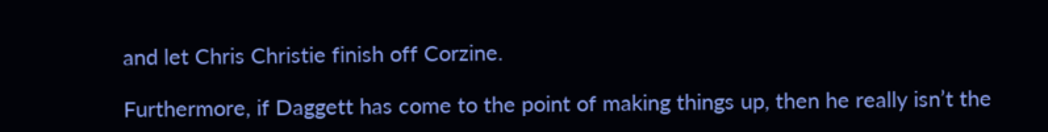and let Chris Christie finish off Corzine.

Furthermore, if Daggett has come to the point of making things up, then he really isn’t the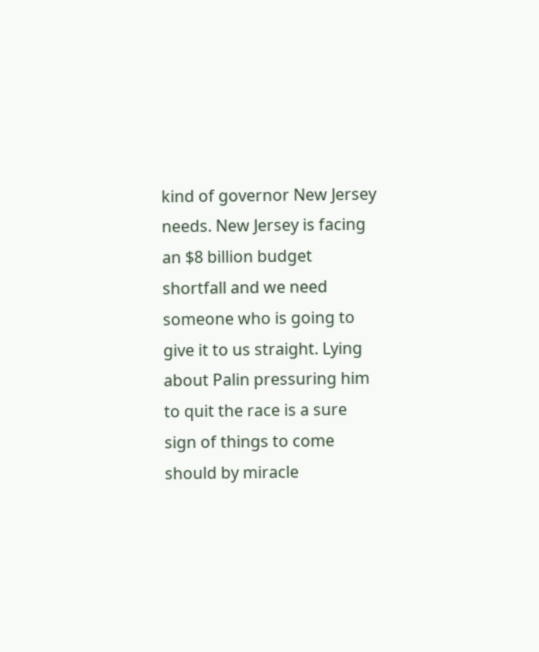kind of governor New Jersey needs. New Jersey is facing an $8 billion budget shortfall and we need someone who is going to give it to us straight. Lying about Palin pressuring him to quit the race is a sure sign of things to come should by miracle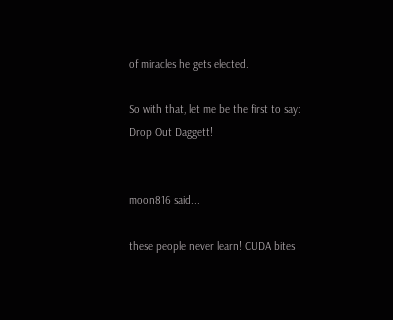of miracles he gets elected.

So with that, let me be the first to say: Drop Out Daggett!


moon816 said...

these people never learn! CUDA bites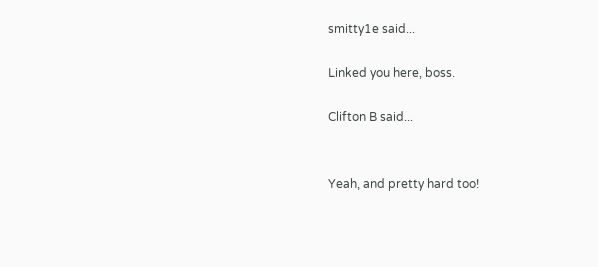smitty1e said...

Linked you here, boss.

Clifton B said...


Yeah, and pretty hard too!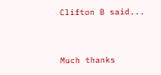Clifton B said...


Much thanks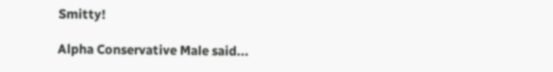Smitty!

Alpha Conservative Male said...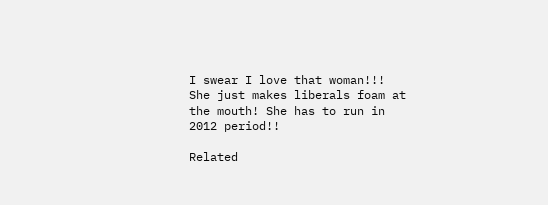I swear I love that woman!!! She just makes liberals foam at the mouth! She has to run in 2012 period!!

Related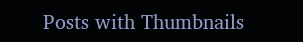Posts with Thumbnails